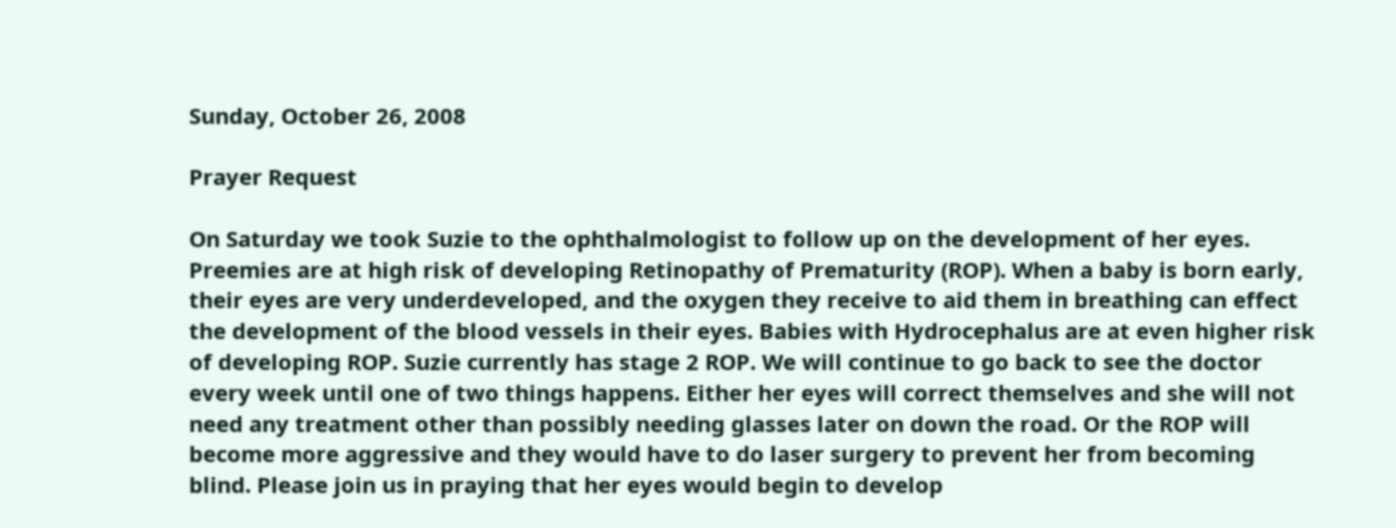Sunday, October 26, 2008

Prayer Request

On Saturday we took Suzie to the ophthalmologist to follow up on the development of her eyes. Preemies are at high risk of developing Retinopathy of Prematurity (ROP). When a baby is born early, their eyes are very underdeveloped, and the oxygen they receive to aid them in breathing can effect the development of the blood vessels in their eyes. Babies with Hydrocephalus are at even higher risk of developing ROP. Suzie currently has stage 2 ROP. We will continue to go back to see the doctor every week until one of two things happens. Either her eyes will correct themselves and she will not need any treatment other than possibly needing glasses later on down the road. Or the ROP will become more aggressive and they would have to do laser surgery to prevent her from becoming blind. Please join us in praying that her eyes would begin to develop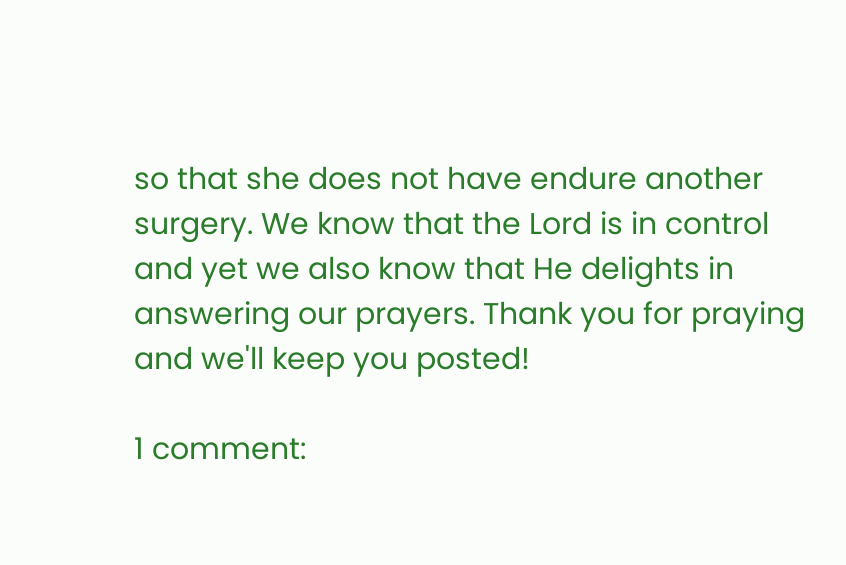so that she does not have endure another surgery. We know that the Lord is in control and yet we also know that He delights in answering our prayers. Thank you for praying and we'll keep you posted!

1 comment: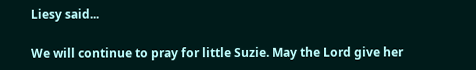Liesy said...

We will continue to pray for little Suzie. May the Lord give her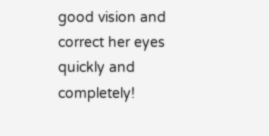good vision and correct her eyes quickly and completely!